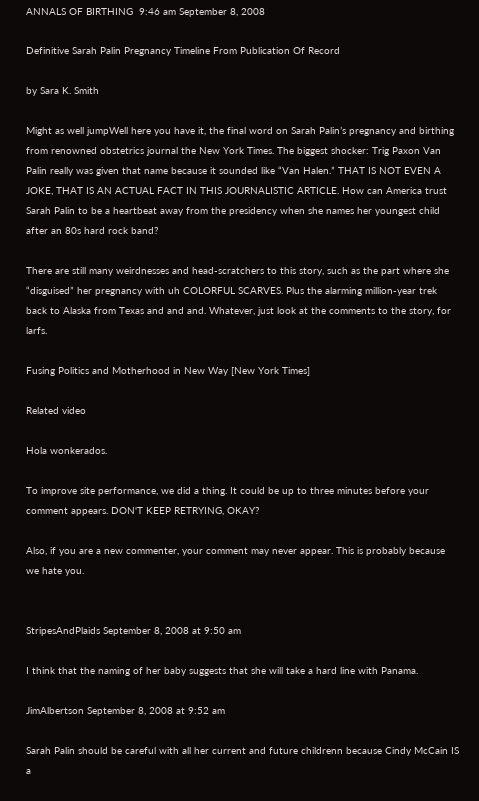ANNALS OF BIRTHING  9:46 am September 8, 2008

Definitive Sarah Palin Pregnancy Timeline From Publication Of Record

by Sara K. Smith

Might as well jumpWell here you have it, the final word on Sarah Palin’s pregnancy and birthing from renowned obstetrics journal the New York Times. The biggest shocker: Trig Paxon Van Palin really was given that name because it sounded like “Van Halen.” THAT IS NOT EVEN A JOKE, THAT IS AN ACTUAL FACT IN THIS JOURNALISTIC ARTICLE. How can America trust Sarah Palin to be a heartbeat away from the presidency when she names her youngest child after an 80s hard rock band?

There are still many weirdnesses and head-scratchers to this story, such as the part where she “disguised” her pregnancy with uh COLORFUL SCARVES. Plus the alarming million-year trek back to Alaska from Texas and and and. Whatever, just look at the comments to the story, for larfs.

Fusing Politics and Motherhood in New Way [New York Times]

Related video

Hola wonkerados.

To improve site performance, we did a thing. It could be up to three minutes before your comment appears. DON'T KEEP RETRYING, OKAY?

Also, if you are a new commenter, your comment may never appear. This is probably because we hate you.


StripesAndPlaids September 8, 2008 at 9:50 am

I think that the naming of her baby suggests that she will take a hard line with Panama.

JimAlbertson September 8, 2008 at 9:52 am

Sarah Palin should be careful with all her current and future childrenn because Cindy McCain IS a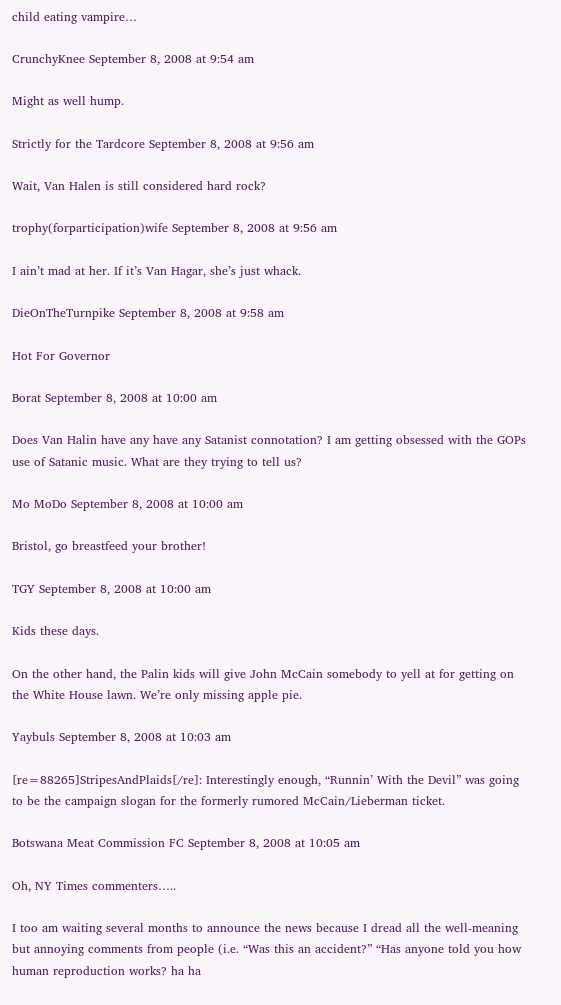child eating vampire…

CrunchyKnee September 8, 2008 at 9:54 am

Might as well hump.

Strictly for the Tardcore September 8, 2008 at 9:56 am

Wait, Van Halen is still considered hard rock?

trophy(forparticipation)wife September 8, 2008 at 9:56 am

I ain’t mad at her. If it’s Van Hagar, she’s just whack.

DieOnTheTurnpike September 8, 2008 at 9:58 am

Hot For Governor

Borat September 8, 2008 at 10:00 am

Does Van Halin have any have any Satanist connotation? I am getting obsessed with the GOPs use of Satanic music. What are they trying to tell us?

Mo MoDo September 8, 2008 at 10:00 am

Bristol, go breastfeed your brother!

TGY September 8, 2008 at 10:00 am

Kids these days.

On the other hand, the Palin kids will give John McCain somebody to yell at for getting on the White House lawn. We’re only missing apple pie.

Yaybuls September 8, 2008 at 10:03 am

[re=88265]StripesAndPlaids[/re]: Interestingly enough, “Runnin’ With the Devil” was going to be the campaign slogan for the formerly rumored McCain/Lieberman ticket.

Botswana Meat Commission FC September 8, 2008 at 10:05 am

Oh, NY Times commenters…..

I too am waiting several months to announce the news because I dread all the well-meaning but annoying comments from people (i.e. “Was this an accident?” “Has anyone told you how human reproduction works? ha ha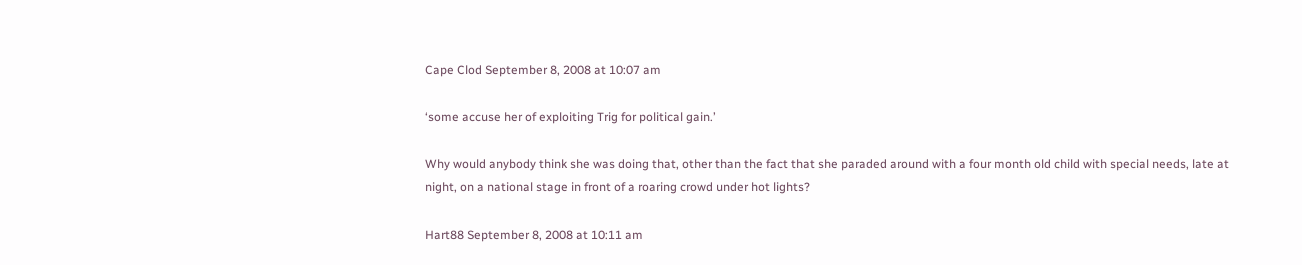Cape Clod September 8, 2008 at 10:07 am

‘some accuse her of exploiting Trig for political gain.’

Why would anybody think she was doing that, other than the fact that she paraded around with a four month old child with special needs, late at night, on a national stage in front of a roaring crowd under hot lights?

Hart88 September 8, 2008 at 10:11 am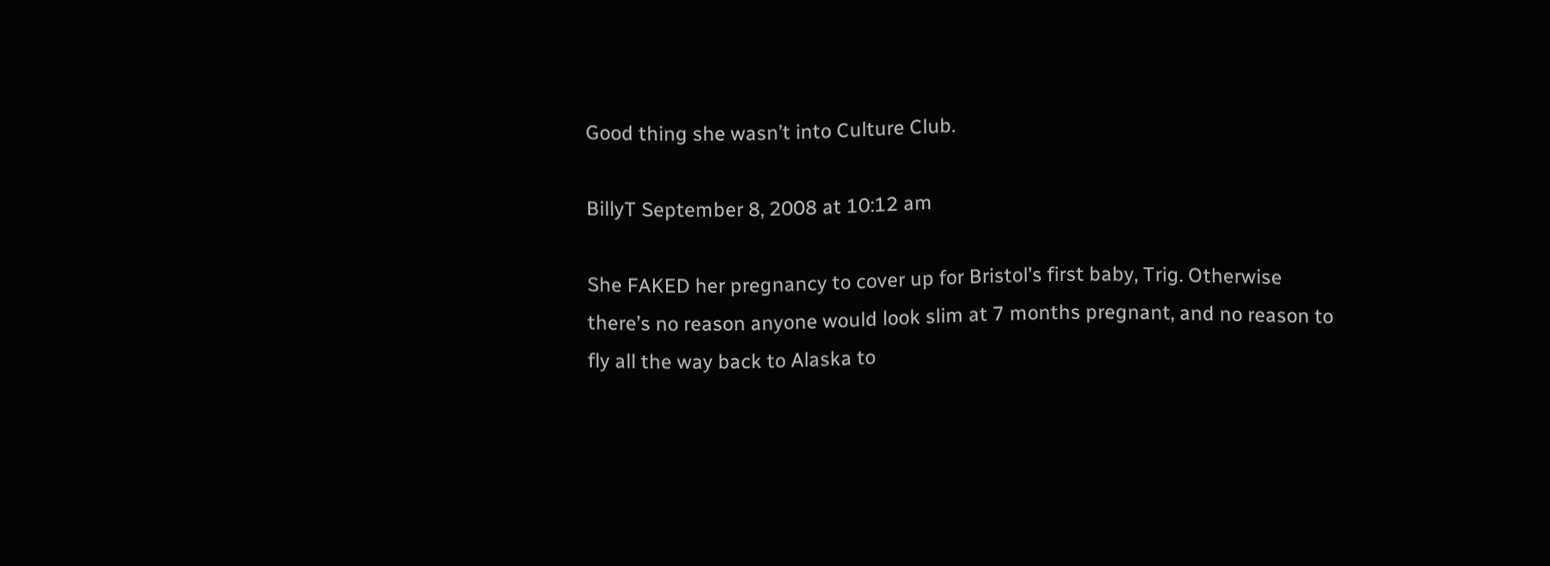Good thing she wasn’t into Culture Club.

BillyT September 8, 2008 at 10:12 am

She FAKED her pregnancy to cover up for Bristol’s first baby, Trig. Otherwise there’s no reason anyone would look slim at 7 months pregnant, and no reason to fly all the way back to Alaska to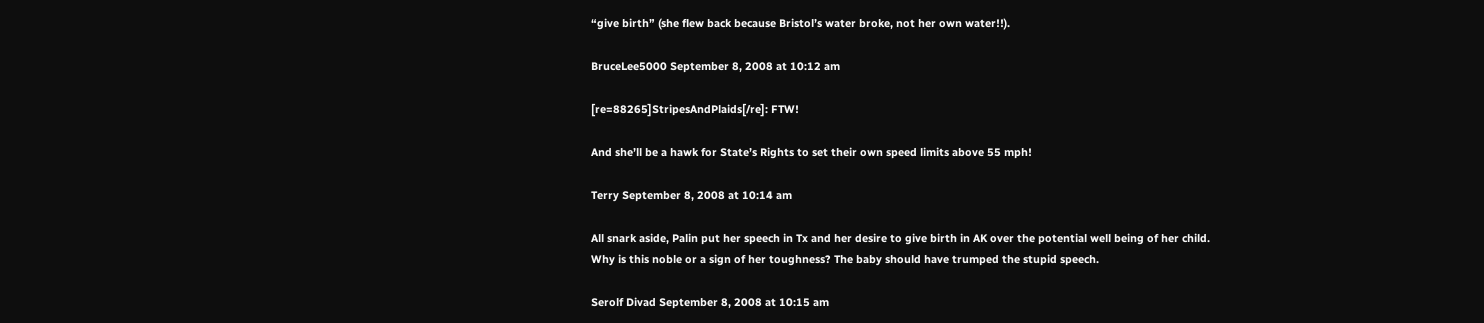“give birth” (she flew back because Bristol’s water broke, not her own water!!).

BruceLee5000 September 8, 2008 at 10:12 am

[re=88265]StripesAndPlaids[/re]: FTW!

And she’ll be a hawk for State’s Rights to set their own speed limits above 55 mph!

Terry September 8, 2008 at 10:14 am

All snark aside, Palin put her speech in Tx and her desire to give birth in AK over the potential well being of her child. Why is this noble or a sign of her toughness? The baby should have trumped the stupid speech.

Serolf Divad September 8, 2008 at 10:15 am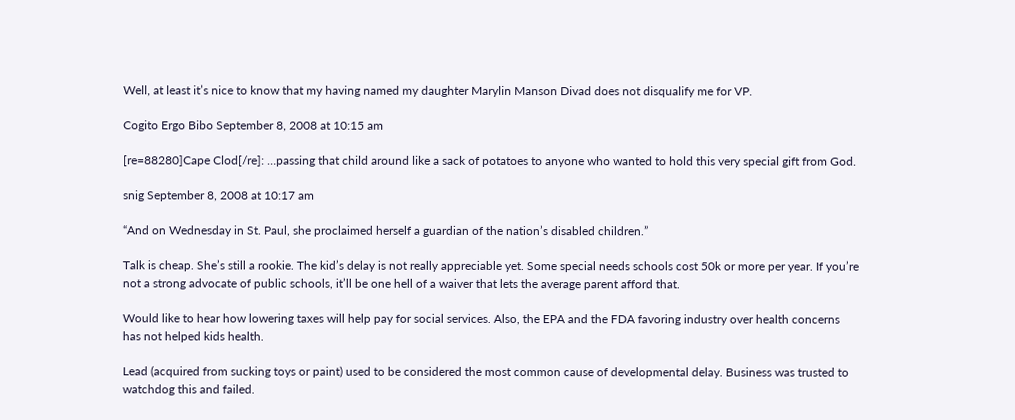Well, at least it’s nice to know that my having named my daughter Marylin Manson Divad does not disqualify me for VP.

Cogito Ergo Bibo September 8, 2008 at 10:15 am

[re=88280]Cape Clod[/re]: …passing that child around like a sack of potatoes to anyone who wanted to hold this very special gift from God.

snig September 8, 2008 at 10:17 am

“And on Wednesday in St. Paul, she proclaimed herself a guardian of the nation’s disabled children.”

Talk is cheap. She’s still a rookie. The kid’s delay is not really appreciable yet. Some special needs schools cost 50k or more per year. If you’re not a strong advocate of public schools, it’ll be one hell of a waiver that lets the average parent afford that.

Would like to hear how lowering taxes will help pay for social services. Also, the EPA and the FDA favoring industry over health concerns has not helped kids health.

Lead (acquired from sucking toys or paint) used to be considered the most common cause of developmental delay. Business was trusted to watchdog this and failed.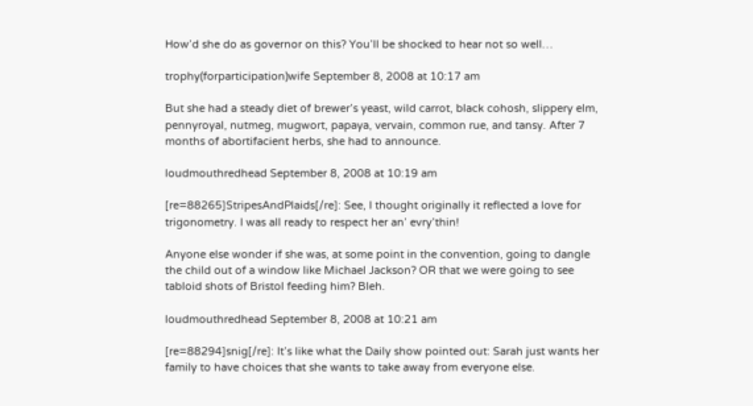How’d she do as governor on this? You’ll be shocked to hear not so well…

trophy(forparticipation)wife September 8, 2008 at 10:17 am

But she had a steady diet of brewer’s yeast, wild carrot, black cohosh, slippery elm, pennyroyal, nutmeg, mugwort, papaya, vervain, common rue, and tansy. After 7 months of abortifacient herbs, she had to announce.

loudmouthredhead September 8, 2008 at 10:19 am

[re=88265]StripesAndPlaids[/re]: See, I thought originally it reflected a love for trigonometry. I was all ready to respect her an’ evry’thin!

Anyone else wonder if she was, at some point in the convention, going to dangle the child out of a window like Michael Jackson? OR that we were going to see tabloid shots of Bristol feeding him? Bleh.

loudmouthredhead September 8, 2008 at 10:21 am

[re=88294]snig[/re]: It’s like what the Daily show pointed out: Sarah just wants her family to have choices that she wants to take away from everyone else.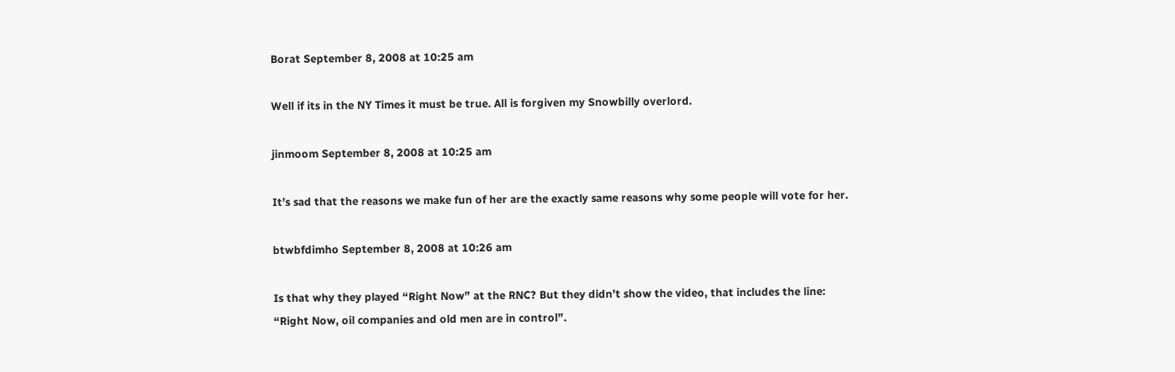Borat September 8, 2008 at 10:25 am

Well if its in the NY Times it must be true. All is forgiven my Snowbilly overlord.

jinmoom September 8, 2008 at 10:25 am

It’s sad that the reasons we make fun of her are the exactly same reasons why some people will vote for her.

btwbfdimho September 8, 2008 at 10:26 am

Is that why they played “Right Now” at the RNC? But they didn’t show the video, that includes the line:
“Right Now, oil companies and old men are in control”.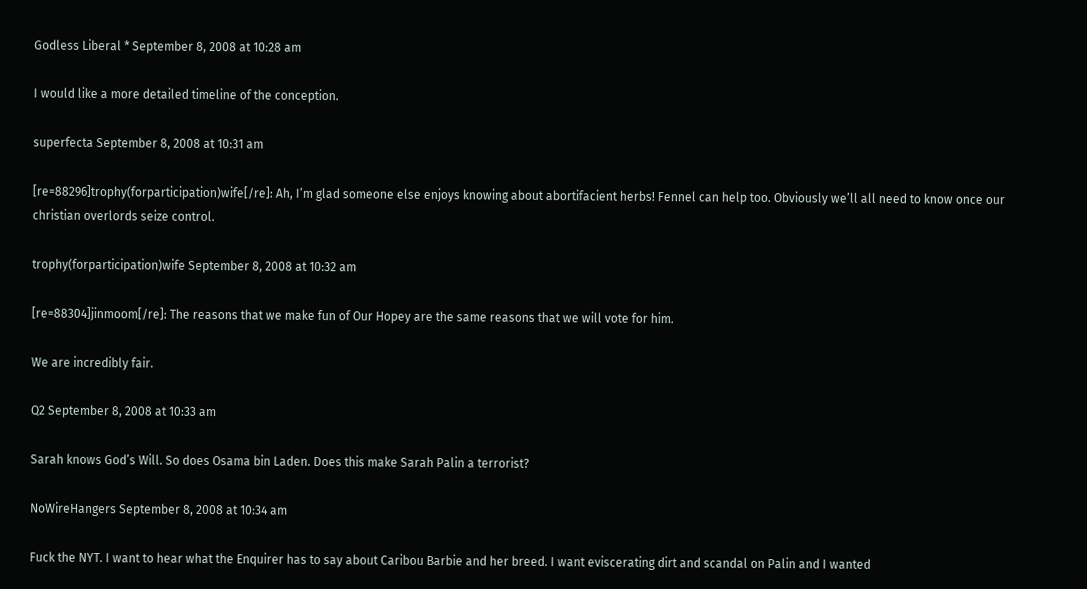Godless Liberal * September 8, 2008 at 10:28 am

I would like a more detailed timeline of the conception.

superfecta September 8, 2008 at 10:31 am

[re=88296]trophy(forparticipation)wife[/re]: Ah, I’m glad someone else enjoys knowing about abortifacient herbs! Fennel can help too. Obviously we’ll all need to know once our christian overlords seize control.

trophy(forparticipation)wife September 8, 2008 at 10:32 am

[re=88304]jinmoom[/re]: The reasons that we make fun of Our Hopey are the same reasons that we will vote for him.

We are incredibly fair.

Q2 September 8, 2008 at 10:33 am

Sarah knows God’s Will. So does Osama bin Laden. Does this make Sarah Palin a terrorist?

NoWireHangers September 8, 2008 at 10:34 am

Fuck the NYT. I want to hear what the Enquirer has to say about Caribou Barbie and her breed. I want eviscerating dirt and scandal on Palin and I wanted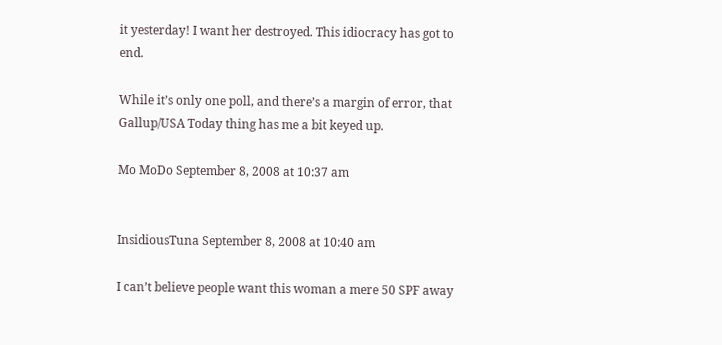it yesterday! I want her destroyed. This idiocracy has got to end.

While it’s only one poll, and there’s a margin of error, that Gallup/USA Today thing has me a bit keyed up.

Mo MoDo September 8, 2008 at 10:37 am


InsidiousTuna September 8, 2008 at 10:40 am

I can’t believe people want this woman a mere 50 SPF away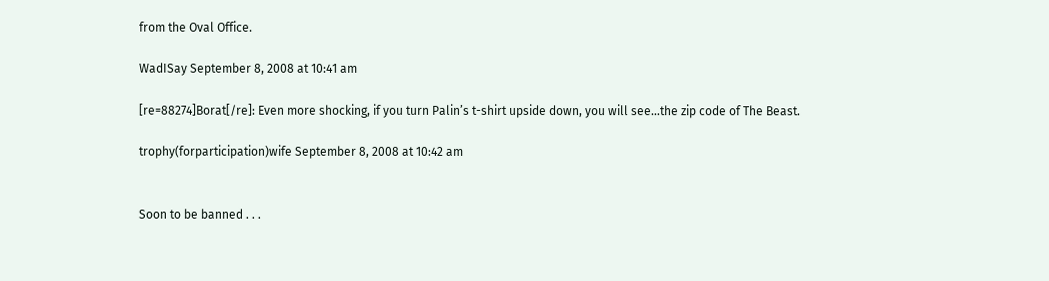from the Oval Office.

WadISay September 8, 2008 at 10:41 am

[re=88274]Borat[/re]: Even more shocking, if you turn Palin’s t-shirt upside down, you will see…the zip code of The Beast.

trophy(forparticipation)wife September 8, 2008 at 10:42 am


Soon to be banned . . .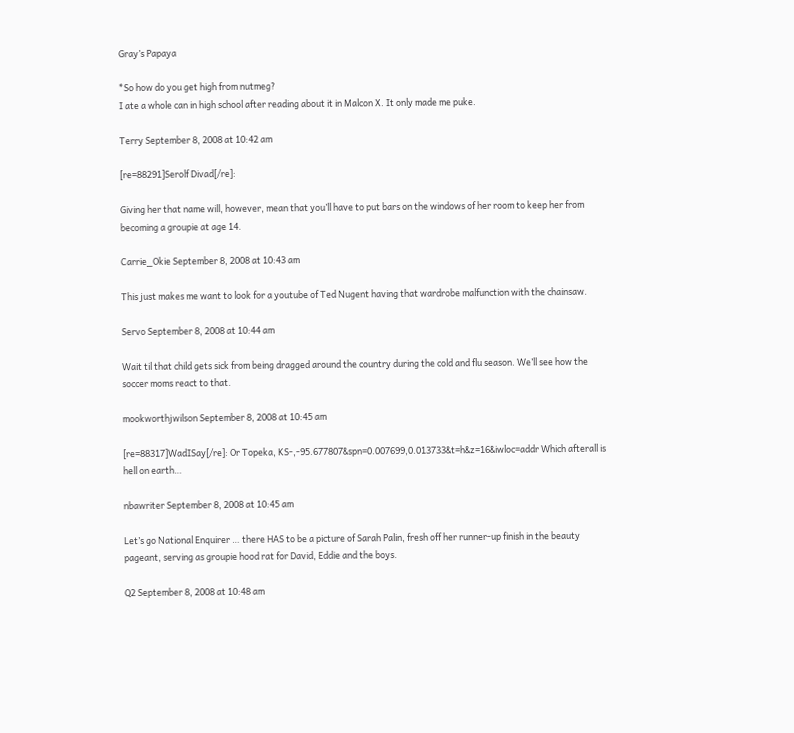Gray’s Papaya

*So how do you get high from nutmeg?
I ate a whole can in high school after reading about it in Malcon X. It only made me puke.

Terry September 8, 2008 at 10:42 am

[re=88291]Serolf Divad[/re]:

Giving her that name will, however, mean that you’ll have to put bars on the windows of her room to keep her from becoming a groupie at age 14.

Carrie_Okie September 8, 2008 at 10:43 am

This just makes me want to look for a youtube of Ted Nugent having that wardrobe malfunction with the chainsaw.

Servo September 8, 2008 at 10:44 am

Wait til that child gets sick from being dragged around the country during the cold and flu season. We’ll see how the soccer moms react to that.

mookworthjwilson September 8, 2008 at 10:45 am

[re=88317]WadISay[/re]: Or Topeka, KS-,-95.677807&spn=0.007699,0.013733&t=h&z=16&iwloc=addr Which afterall is hell on earth…

nbawriter September 8, 2008 at 10:45 am

Let’s go National Enquirer … there HAS to be a picture of Sarah Palin, fresh off her runner-up finish in the beauty pageant, serving as groupie hood rat for David, Eddie and the boys.

Q2 September 8, 2008 at 10:48 am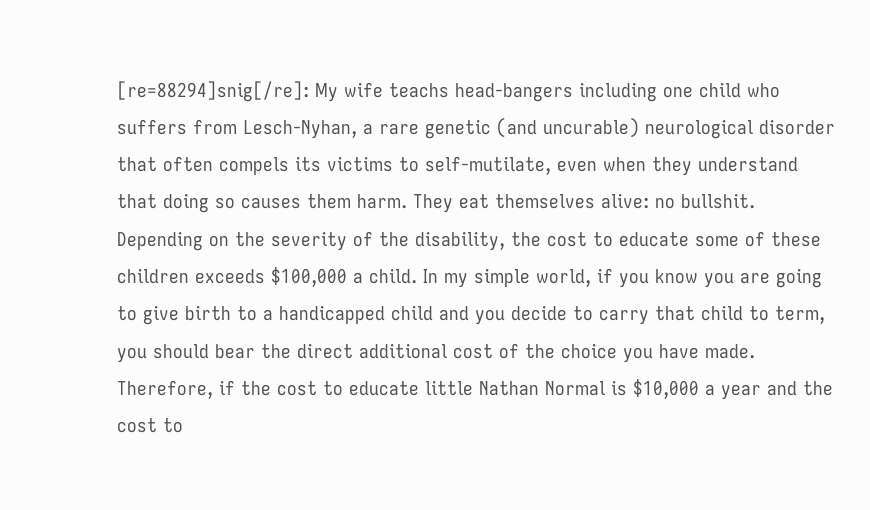[re=88294]snig[/re]: My wife teachs head-bangers including one child who suffers from Lesch-Nyhan, a rare genetic (and uncurable) neurological disorder that often compels its victims to self-mutilate, even when they understand that doing so causes them harm. They eat themselves alive: no bullshit. Depending on the severity of the disability, the cost to educate some of these children exceeds $100,000 a child. In my simple world, if you know you are going to give birth to a handicapped child and you decide to carry that child to term, you should bear the direct additional cost of the choice you have made. Therefore, if the cost to educate little Nathan Normal is $10,000 a year and the cost to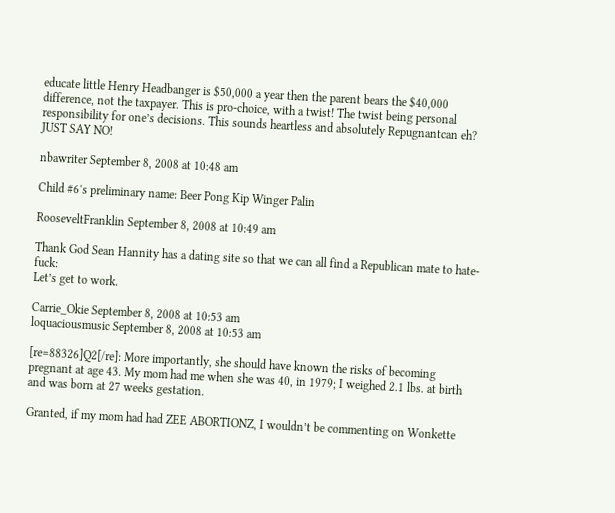educate little Henry Headbanger is $50,000 a year then the parent bears the $40,000 difference, not the taxpayer. This is pro-choice, with a twist! The twist being personal responsibility for one’s decisions. This sounds heartless and absolutely Repugnantcan eh? JUST SAY NO!

nbawriter September 8, 2008 at 10:48 am

Child #6′s preliminary name: Beer Pong Kip Winger Palin

RooseveltFranklin September 8, 2008 at 10:49 am

Thank God Sean Hannity has a dating site so that we can all find a Republican mate to hate-fuck:
Let’s get to work.

Carrie_Okie September 8, 2008 at 10:53 am
loquaciousmusic September 8, 2008 at 10:53 am

[re=88326]Q2[/re]: More importantly, she should have known the risks of becoming pregnant at age 43. My mom had me when she was 40, in 1979; I weighed 2.1 lbs. at birth and was born at 27 weeks gestation.

Granted, if my mom had had ZEE ABORTIONZ, I wouldn’t be commenting on Wonkette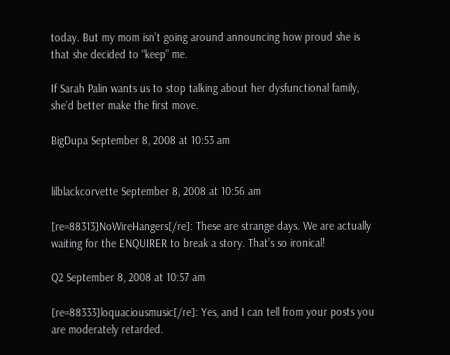today. But my mom isn’t going around announcing how proud she is that she decided to “keep” me.

If Sarah Palin wants us to stop talking about her dysfunctional family, she’d better make the first move.

BigDupa September 8, 2008 at 10:53 am


lilblackcorvette September 8, 2008 at 10:56 am

[re=88313]NoWireHangers[/re]: These are strange days. We are actually waiting for the ENQUIRER to break a story. That’s so ironical!

Q2 September 8, 2008 at 10:57 am

[re=88333]loquaciousmusic[/re]: Yes, and I can tell from your posts you are moderately retarded.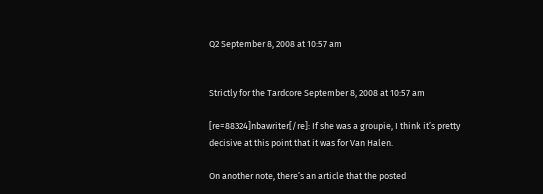Q2 September 8, 2008 at 10:57 am


Strictly for the Tardcore September 8, 2008 at 10:57 am

[re=88324]nbawriter[/re]: If she was a groupie, I think it’s pretty decisive at this point that it was for Van Halen.

On another note, there’s an article that the posted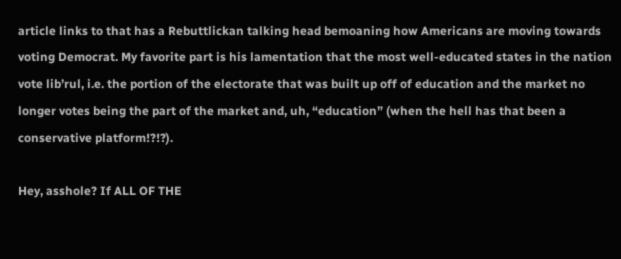article links to that has a Rebuttlickan talking head bemoaning how Americans are moving towards voting Democrat. My favorite part is his lamentation that the most well-educated states in the nation vote lib’rul, i.e. the portion of the electorate that was built up off of education and the market no longer votes being the part of the market and, uh, “education” (when the hell has that been a conservative platform!?!?).

Hey, asshole? If ALL OF THE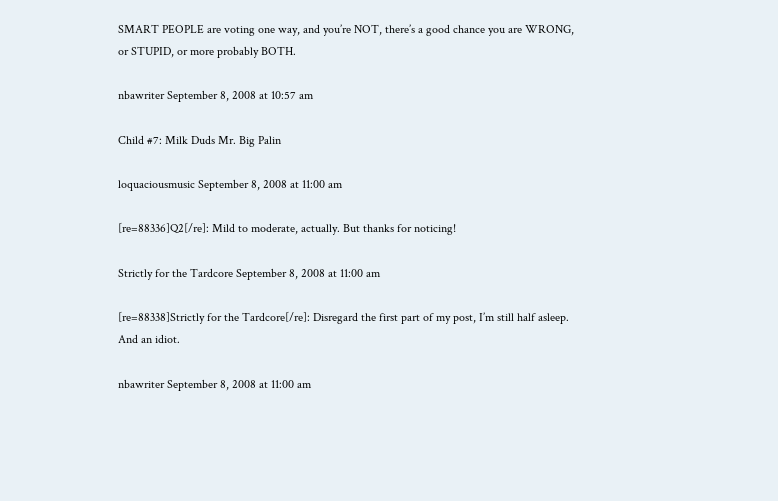SMART PEOPLE are voting one way, and you’re NOT, there’s a good chance you are WRONG, or STUPID, or more probably BOTH.

nbawriter September 8, 2008 at 10:57 am

Child #7: Milk Duds Mr. Big Palin

loquaciousmusic September 8, 2008 at 11:00 am

[re=88336]Q2[/re]: Mild to moderate, actually. But thanks for noticing!

Strictly for the Tardcore September 8, 2008 at 11:00 am

[re=88338]Strictly for the Tardcore[/re]: Disregard the first part of my post, I’m still half asleep. And an idiot.

nbawriter September 8, 2008 at 11:00 am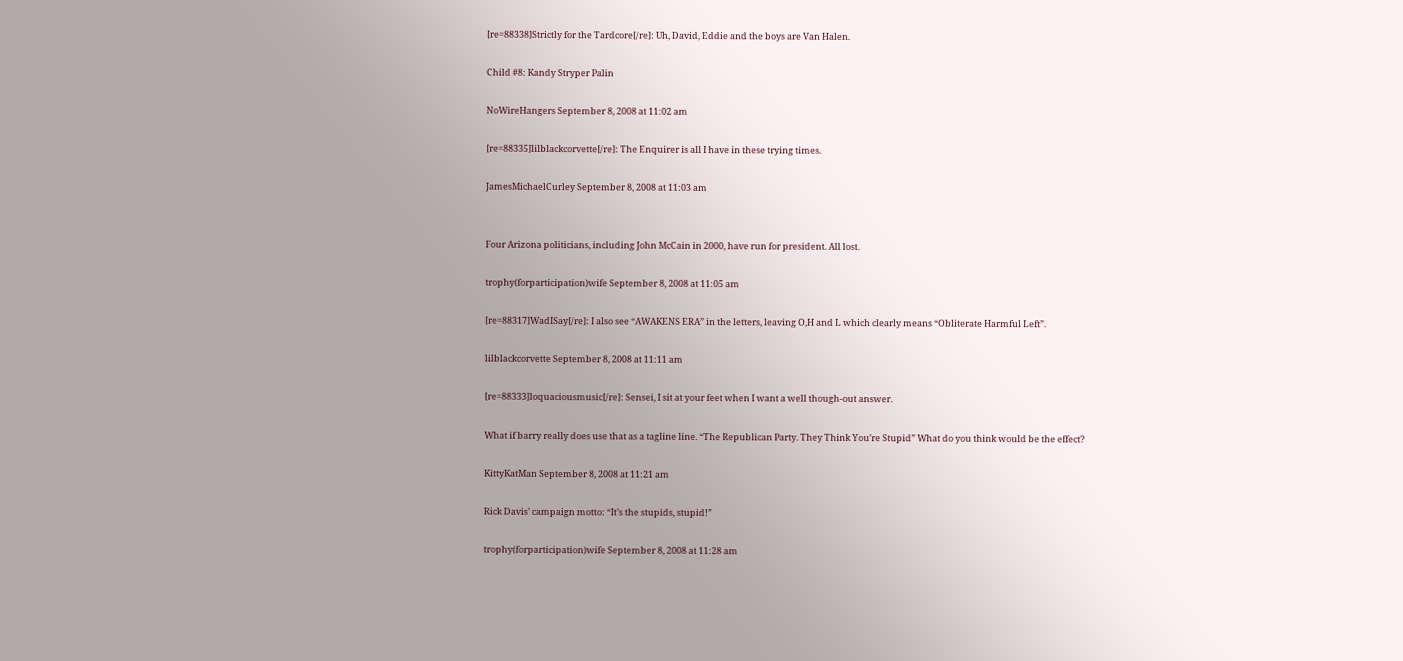[re=88338]Strictly for the Tardcore[/re]: Uh, David, Eddie and the boys are Van Halen.

Child #8: Kandy Stryper Palin

NoWireHangers September 8, 2008 at 11:02 am

[re=88335]lilblackcorvette[/re]: The Enquirer is all I have in these trying times.

JamesMichaelCurley September 8, 2008 at 11:03 am


Four Arizona politicians, including John McCain in 2000, have run for president. All lost.

trophy(forparticipation)wife September 8, 2008 at 11:05 am

[re=88317]WadISay[/re]: I also see “AWAKENS ERA” in the letters, leaving O,H and L which clearly means “Obliterate Harmful Left”.

lilblackcorvette September 8, 2008 at 11:11 am

[re=88333]loquaciousmusic[/re]: Sensei, I sit at your feet when I want a well though-out answer.

What if barry really does use that as a tagline line. “The Republican Party. They Think You’re Stupid” What do you think would be the effect?

KittyKatMan September 8, 2008 at 11:21 am

Rick Davis’ campaign motto: “It’s the stupids, stupid!”

trophy(forparticipation)wife September 8, 2008 at 11:28 am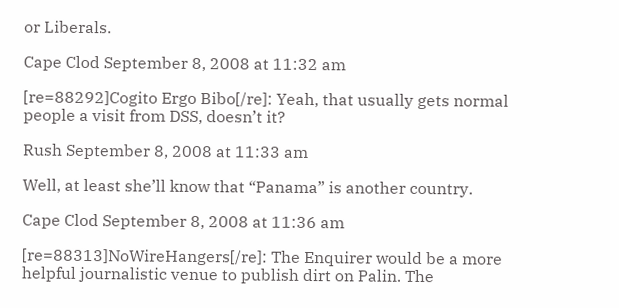or Liberals.

Cape Clod September 8, 2008 at 11:32 am

[re=88292]Cogito Ergo Bibo[/re]: Yeah, that usually gets normal people a visit from DSS, doesn’t it?

Rush September 8, 2008 at 11:33 am

Well, at least she’ll know that “Panama” is another country.

Cape Clod September 8, 2008 at 11:36 am

[re=88313]NoWireHangers[/re]: The Enquirer would be a more helpful journalistic venue to publish dirt on Palin. The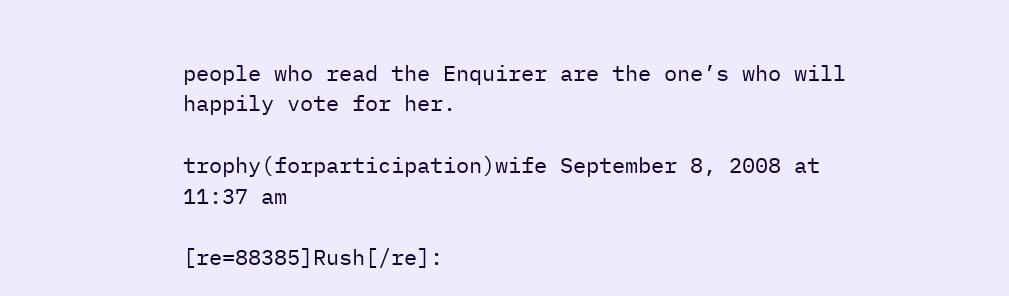people who read the Enquirer are the one’s who will happily vote for her.

trophy(forparticipation)wife September 8, 2008 at 11:37 am

[re=88385]Rush[/re]: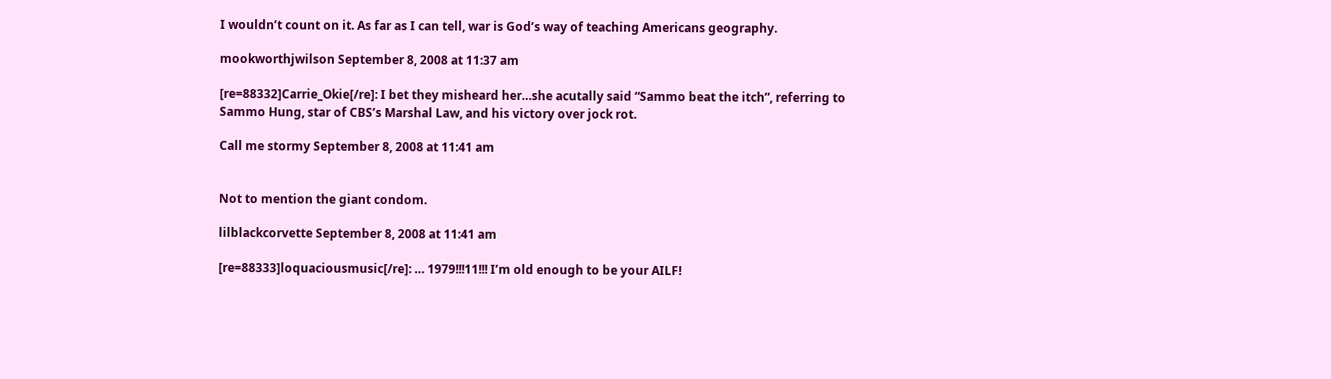I wouldn’t count on it. As far as I can tell, war is God’s way of teaching Americans geography.

mookworthjwilson September 8, 2008 at 11:37 am

[re=88332]Carrie_Okie[/re]: I bet they misheard her…she acutally said “Sammo beat the itch”, referring to Sammo Hung, star of CBS’s Marshal Law, and his victory over jock rot.

Call me stormy September 8, 2008 at 11:41 am


Not to mention the giant condom.

lilblackcorvette September 8, 2008 at 11:41 am

[re=88333]loquaciousmusic[/re]: … 1979!!!11!!! I’m old enough to be your AILF!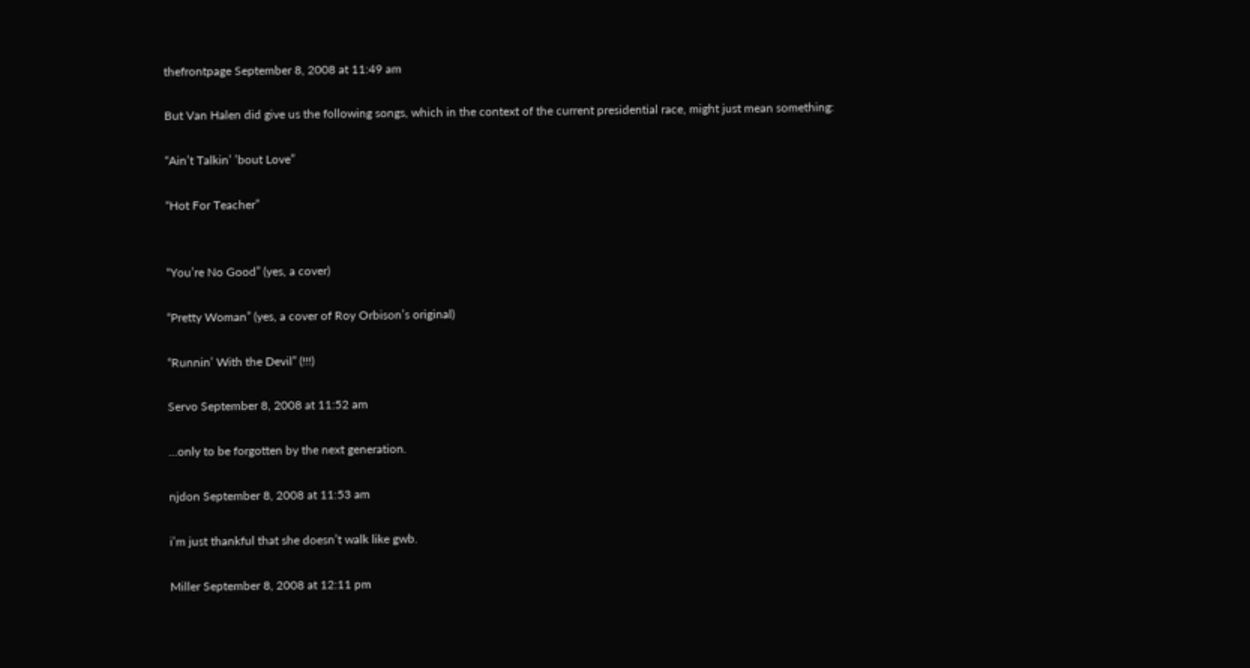thefrontpage September 8, 2008 at 11:49 am

But Van Halen did give us the following songs, which in the context of the current presidential race, might just mean something:

“Ain’t Talkin’ ’bout Love”

“Hot For Teacher”


“You’re No Good” (yes, a cover)

“Pretty Woman” (yes, a cover of Roy Orbison’s original)

“Runnin’ With the Devil” (!!!)

Servo September 8, 2008 at 11:52 am

…only to be forgotten by the next generation.

njdon September 8, 2008 at 11:53 am

i’m just thankful that she doesn’t walk like gwb.

Miller September 8, 2008 at 12:11 pm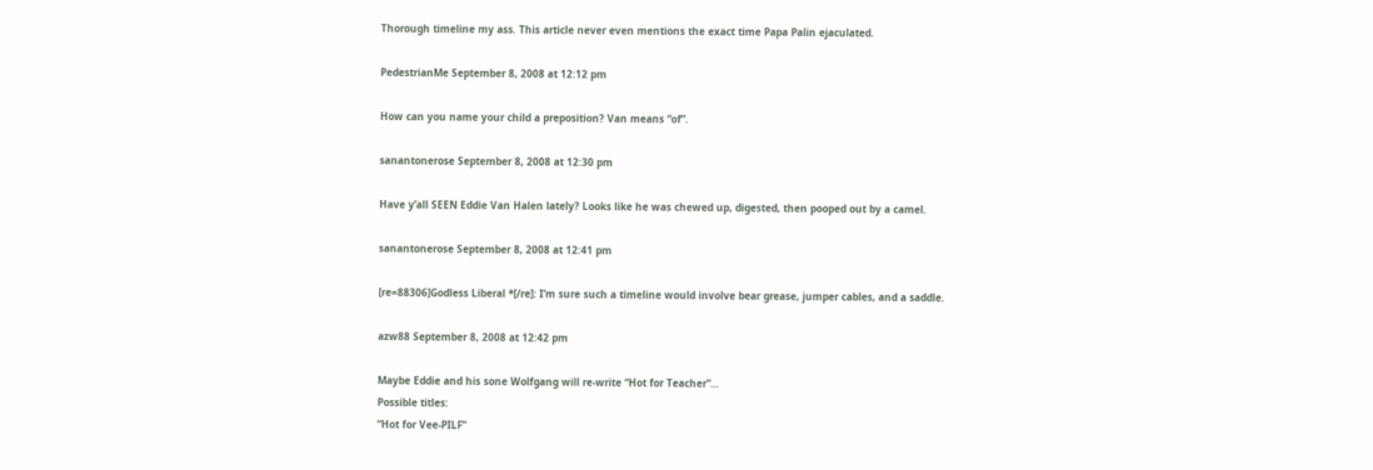Thorough timeline my ass. This article never even mentions the exact time Papa Palin ejaculated.

PedestrianMe September 8, 2008 at 12:12 pm

How can you name your child a preposition? Van means “of”.

sanantonerose September 8, 2008 at 12:30 pm

Have y’all SEEN Eddie Van Halen lately? Looks like he was chewed up, digested, then pooped out by a camel.

sanantonerose September 8, 2008 at 12:41 pm

[re=88306]Godless Liberal *[/re]: I’m sure such a timeline would involve bear grease, jumper cables, and a saddle.

azw88 September 8, 2008 at 12:42 pm

Maybe Eddie and his sone Wolfgang will re-write “Hot for Teacher”…
Possible titles:
“Hot for Vee-PILF”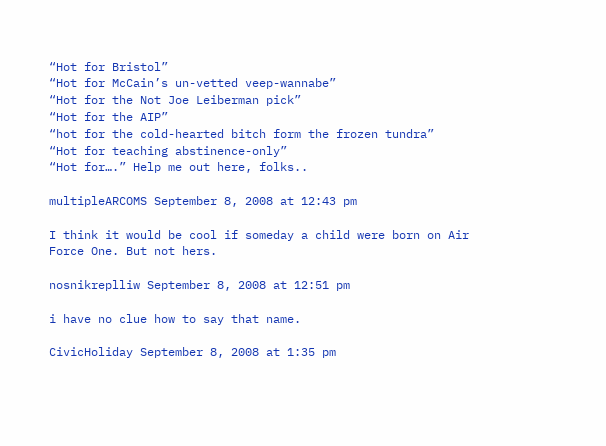“Hot for Bristol”
“Hot for McCain’s un-vetted veep-wannabe”
“Hot for the Not Joe Leiberman pick”
“Hot for the AIP”
“hot for the cold-hearted bitch form the frozen tundra”
“Hot for teaching abstinence-only”
“Hot for….” Help me out here, folks..

multipleARCOMS September 8, 2008 at 12:43 pm

I think it would be cool if someday a child were born on Air Force One. But not hers.

nosnikreplliw September 8, 2008 at 12:51 pm

i have no clue how to say that name.

CivicHoliday September 8, 2008 at 1:35 pm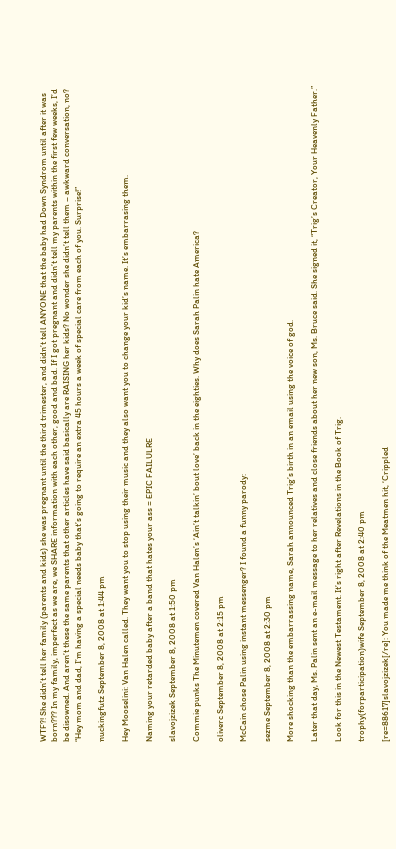WTF?! She didn’t tell her family (parents and kids) she was pregnant until the third trimester, and didn’t tell ANYONE that the baby had Down Syndrom until after it was born??? In my family, imperfect as we are, we SHARE information with each other, good and bad. If I got pregnant and didn’t tell my parents within the first few weeks, I’d be disowned. And aren’t these the same parents that other articles have said basically are RAISING her kids? No wonder she didn’t tell them – awkward conversation, no? “Hey mom and dad, I’m having a special needs baby that’s going to require an extra 45 hours a week of special care from each of you. Surprise!”

nuckingfutz September 8, 2008 at 1:44 pm

Hey Mooselini: Van Halen called. They want you to stop using their music and they also want you to change your kid’s name. It’s embarrasing them.

Naming your retarded baby after a band that hates your ass = EPIC FAILULRE

slavojzizek September 8, 2008 at 1:50 pm

Commie punks The Minutemen covered Van Halen’s ‘Ain’t talkin’ bout love’ back in the eighties. Why does Sarah Palin hate America?

oliverc September 8, 2008 at 2:15 pm

McCain chose Palin using instant messenger? I found a funny parody:

sezme September 8, 2008 at 2:30 pm

More shocking than the embarrassing name, Sarah announced Trig’s birth in an email using the voice of god.

Later that day, Ms. Palin sent an e-mail message to her relatives and close friends about her new son, Ms. Bruce said. She signed it, “Trig’s Creator, Your Heavenly Father.”

Look for this in the Newest Testament. It’s right after Revelations in the Book of Trig.

trophy(forparticipation)wife September 8, 2008 at 2:40 pm

[re=88617]slavojzizek[/re]: You made me think of the Meatmen hit, ‘Crippled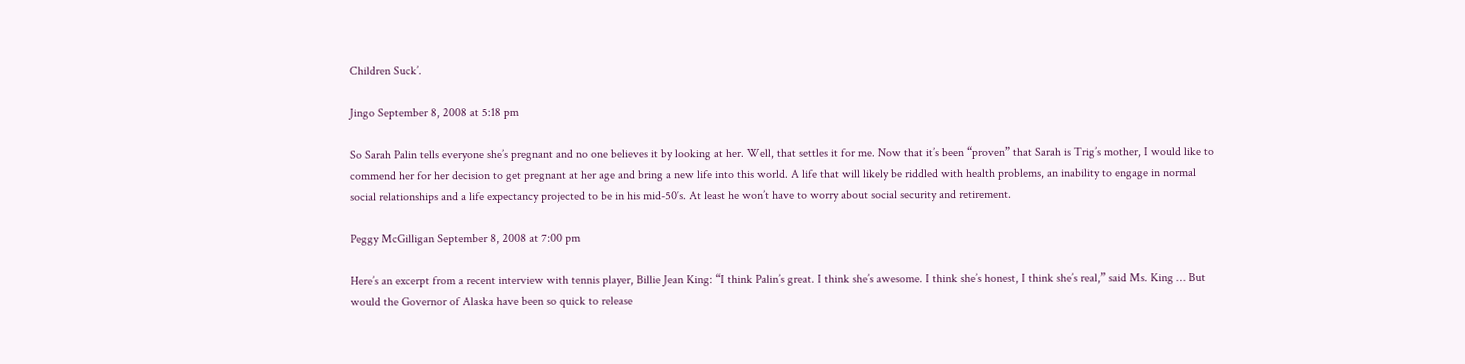Children Suck’.

Jingo September 8, 2008 at 5:18 pm

So Sarah Palin tells everyone she’s pregnant and no one believes it by looking at her. Well, that settles it for me. Now that it’s been “proven” that Sarah is Trig’s mother, I would like to commend her for her decision to get pregnant at her age and bring a new life into this world. A life that will likely be riddled with health problems, an inability to engage in normal social relationships and a life expectancy projected to be in his mid-50′s. At least he won’t have to worry about social security and retirement.

Peggy McGilligan September 8, 2008 at 7:00 pm

Here’s an excerpt from a recent interview with tennis player, Billie Jean King: “I think Palin’s great. I think she’s awesome. I think she’s honest, I think she’s real,” said Ms. King … But would the Governor of Alaska have been so quick to release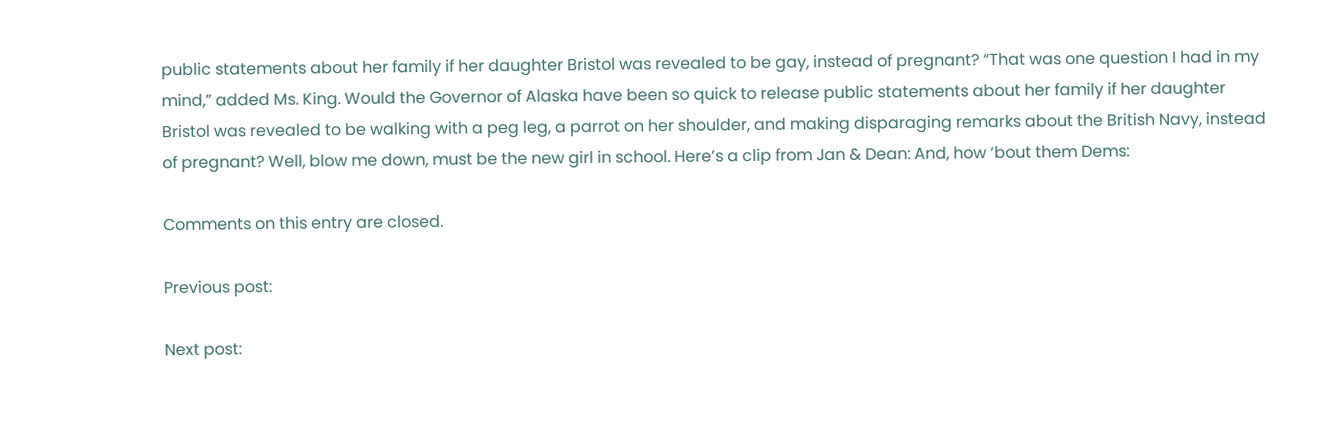public statements about her family if her daughter Bristol was revealed to be gay, instead of pregnant? “That was one question I had in my mind,” added Ms. King. Would the Governor of Alaska have been so quick to release public statements about her family if her daughter Bristol was revealed to be walking with a peg leg, a parrot on her shoulder, and making disparaging remarks about the British Navy, instead of pregnant? Well, blow me down, must be the new girl in school. Here’s a clip from Jan & Dean: And, how ‘bout them Dems:

Comments on this entry are closed.

Previous post:

Next post: